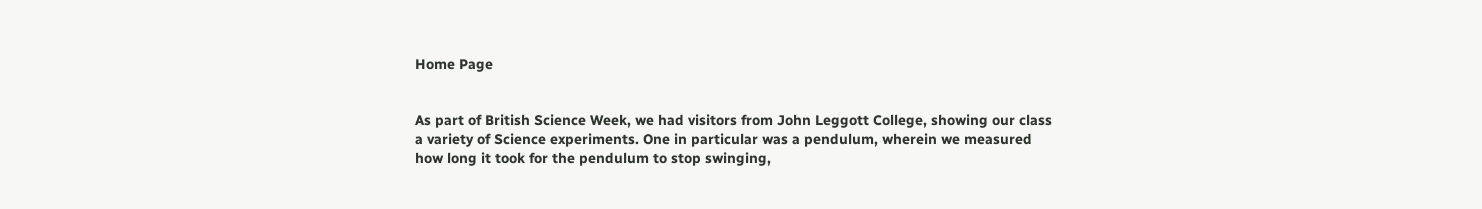Home Page


As part of British Science Week, we had visitors from John Leggott College, showing our class a variety of Science experiments. One in particular was a pendulum, wherein we measured how long it took for the pendulum to stop swinging,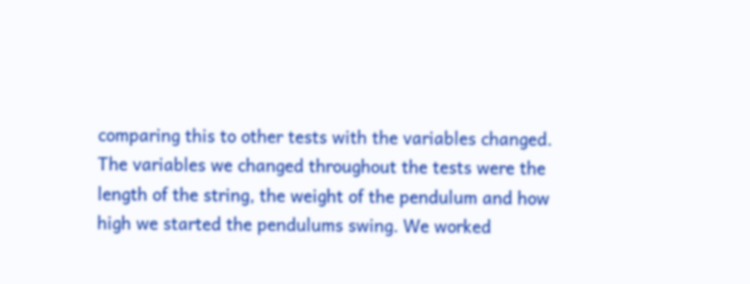comparing this to other tests with the variables changed. The variables we changed throughout the tests were the length of the string, the weight of the pendulum and how high we started the pendulums swing. We worked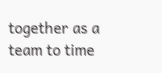together as a team to time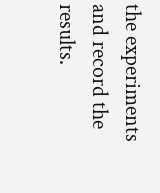the experiments and record the results.